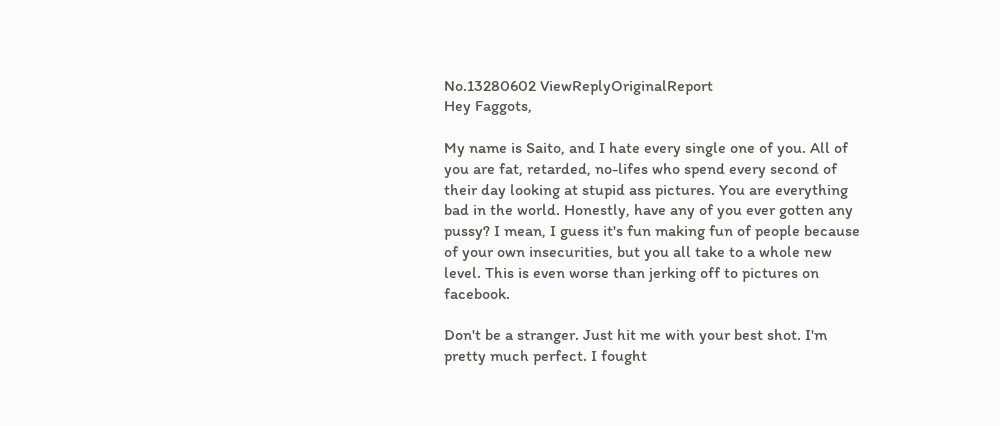No.13280602 ViewReplyOriginalReport
Hey Faggots,

My name is Saito, and I hate every single one of you. All of you are fat, retarded, no-lifes who spend every second of their day looking at stupid ass pictures. You are everything bad in the world. Honestly, have any of you ever gotten any pussy? I mean, I guess it's fun making fun of people because of your own insecurities, but you all take to a whole new level. This is even worse than jerking off to pictures on facebook.

Don't be a stranger. Just hit me with your best shot. I'm pretty much perfect. I fought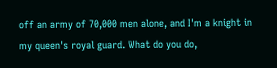off an army of 70,000 men alone, and I'm a knight in my queen's royal guard. What do you do,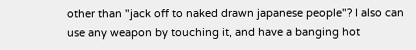other than "jack off to naked drawn japanese people"? I also can use any weapon by touching it, and have a banging hot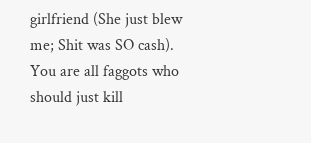girlfriend (She just blew me; Shit was SO cash). You are all faggots who should just kill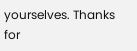yourselves. Thanks for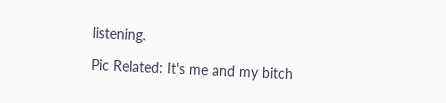listening.

Pic Related: It's me and my bitch